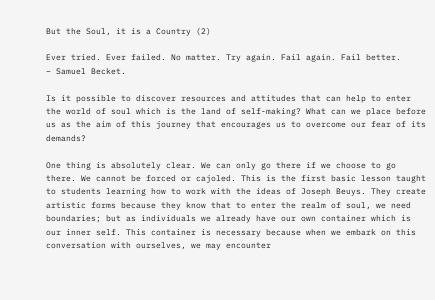But the Soul, it is a Country (2)

Ever tried. Ever failed. No matter. Try again. Fail again. Fail better.
– Samuel Becket.

Is it possible to discover resources and attitudes that can help to enter the world of soul which is the land of self-making? What can we place before us as the aim of this journey that encourages us to overcome our fear of its demands?

One thing is absolutely clear. We can only go there if we choose to go there. We cannot be forced or cajoled. This is the first basic lesson taught to students learning how to work with the ideas of Joseph Beuys. They create artistic forms because they know that to enter the realm of soul, we need boundaries; but as individuals we already have our own container which is our inner self. This container is necessary because when we embark on this conversation with ourselves, we may encounter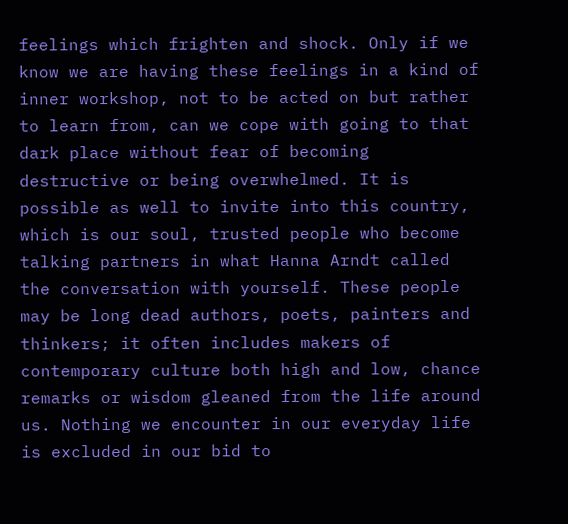feelings which frighten and shock. Only if we know we are having these feelings in a kind of inner workshop, not to be acted on but rather to learn from, can we cope with going to that dark place without fear of becoming destructive or being overwhelmed. It is possible as well to invite into this country, which is our soul, trusted people who become talking partners in what Hanna Arndt called the conversation with yourself. These people may be long dead authors, poets, painters and thinkers; it often includes makers of contemporary culture both high and low, chance remarks or wisdom gleaned from the life around us. Nothing we encounter in our everyday life is excluded in our bid to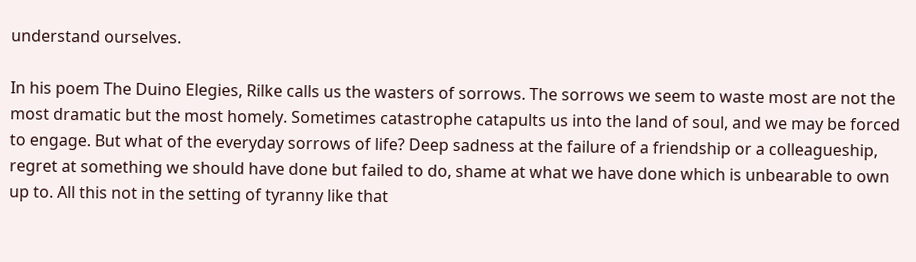understand ourselves.

In his poem The Duino Elegies, Rilke calls us the wasters of sorrows. The sorrows we seem to waste most are not the most dramatic but the most homely. Sometimes catastrophe catapults us into the land of soul, and we may be forced to engage. But what of the everyday sorrows of life? Deep sadness at the failure of a friendship or a colleagueship, regret at something we should have done but failed to do, shame at what we have done which is unbearable to own up to. All this not in the setting of tyranny like that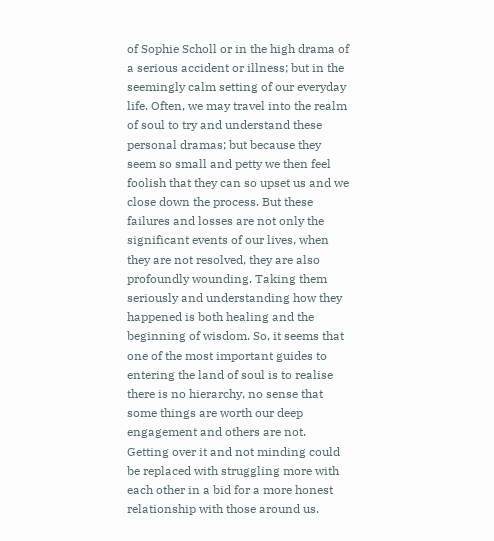of Sophie Scholl or in the high drama of a serious accident or illness; but in the seemingly calm setting of our everyday life. Often, we may travel into the realm of soul to try and understand these personal dramas; but because they seem so small and petty we then feel foolish that they can so upset us and we close down the process. But these failures and losses are not only the significant events of our lives, when they are not resolved, they are also profoundly wounding. Taking them seriously and understanding how they happened is both healing and the beginning of wisdom. So, it seems that one of the most important guides to entering the land of soul is to realise there is no hierarchy, no sense that some things are worth our deep engagement and others are not. Getting over it and not minding could be replaced with struggling more with each other in a bid for a more honest relationship with those around us.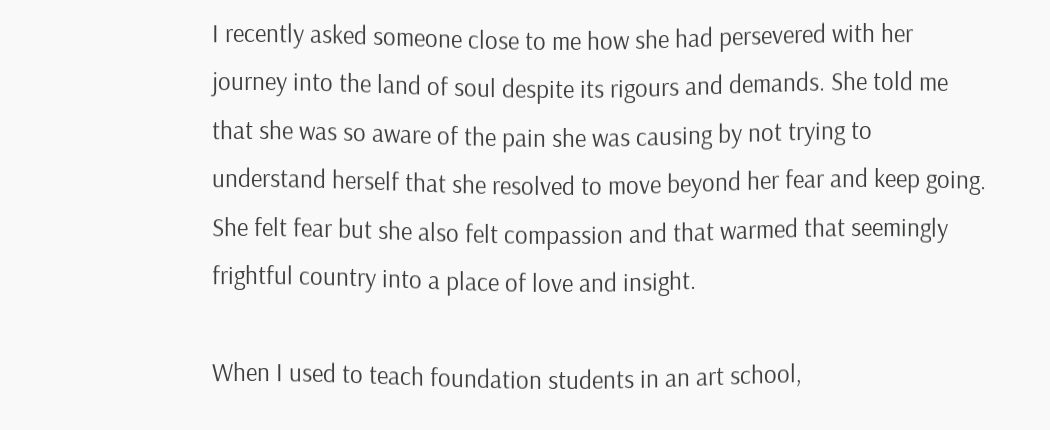I recently asked someone close to me how she had persevered with her journey into the land of soul despite its rigours and demands. She told me that she was so aware of the pain she was causing by not trying to understand herself that she resolved to move beyond her fear and keep going. She felt fear but she also felt compassion and that warmed that seemingly frightful country into a place of love and insight.

When I used to teach foundation students in an art school,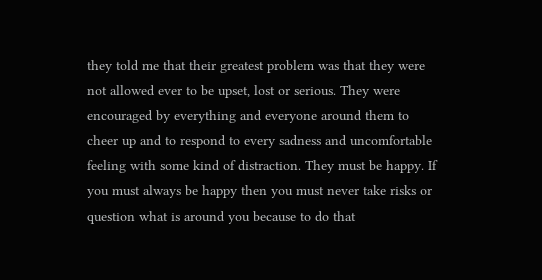they told me that their greatest problem was that they were not allowed ever to be upset, lost or serious. They were encouraged by everything and everyone around them to cheer up and to respond to every sadness and uncomfortable feeling with some kind of distraction. They must be happy. If you must always be happy then you must never take risks or question what is around you because to do that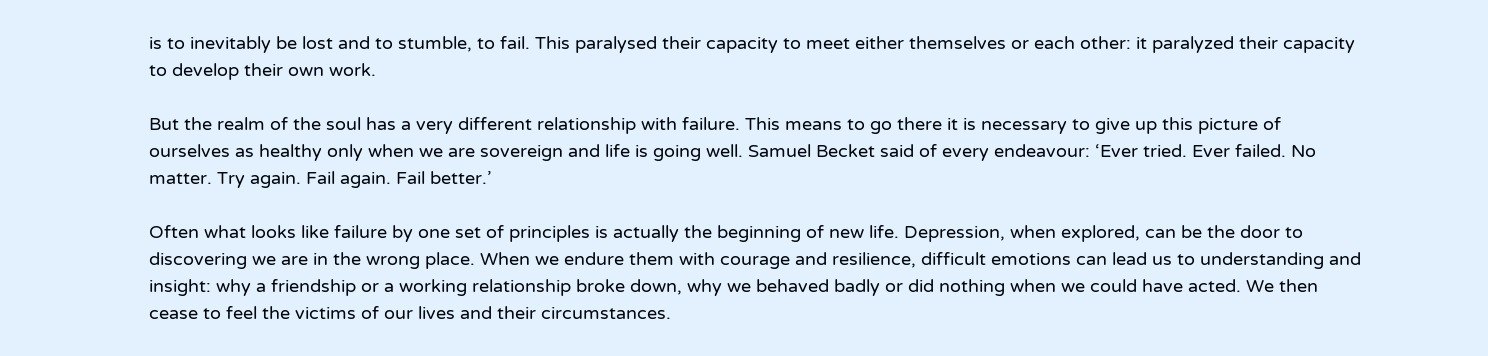is to inevitably be lost and to stumble, to fail. This paralysed their capacity to meet either themselves or each other: it paralyzed their capacity to develop their own work.

But the realm of the soul has a very different relationship with failure. This means to go there it is necessary to give up this picture of ourselves as healthy only when we are sovereign and life is going well. Samuel Becket said of every endeavour: ‘Ever tried. Ever failed. No matter. Try again. Fail again. Fail better.’

Often what looks like failure by one set of principles is actually the beginning of new life. Depression, when explored, can be the door to discovering we are in the wrong place. When we endure them with courage and resilience, difficult emotions can lead us to understanding and insight: why a friendship or a working relationship broke down, why we behaved badly or did nothing when we could have acted. We then cease to feel the victims of our lives and their circumstances.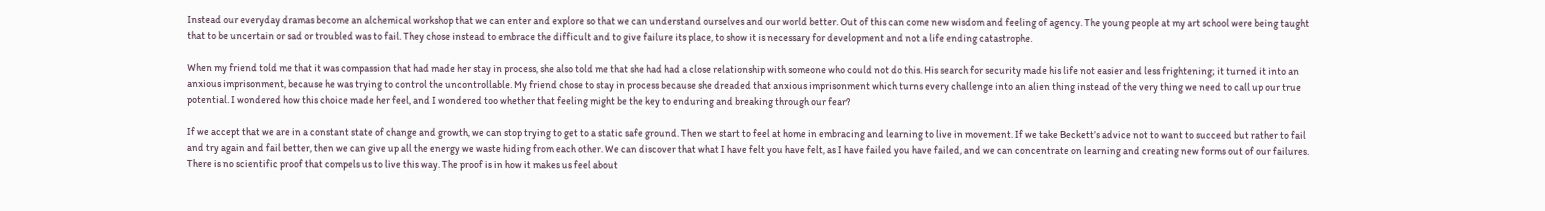Instead our everyday dramas become an alchemical workshop that we can enter and explore so that we can understand ourselves and our world better. Out of this can come new wisdom and feeling of agency. The young people at my art school were being taught that to be uncertain or sad or troubled was to fail. They chose instead to embrace the difficult and to give failure its place, to show it is necessary for development and not a life ending catastrophe.

When my friend told me that it was compassion that had made her stay in process, she also told me that she had had a close relationship with someone who could not do this. His search for security made his life not easier and less frightening; it turned it into an anxious imprisonment, because he was trying to control the uncontrollable. My friend chose to stay in process because she dreaded that anxious imprisonment which turns every challenge into an alien thing instead of the very thing we need to call up our true potential. I wondered how this choice made her feel, and I wondered too whether that feeling might be the key to enduring and breaking through our fear?

If we accept that we are in a constant state of change and growth, we can stop trying to get to a static safe ground. Then we start to feel at home in embracing and learning to live in movement. If we take Beckett’s advice not to want to succeed but rather to fail and try again and fail better, then we can give up all the energy we waste hiding from each other. We can discover that what I have felt you have felt, as I have failed you have failed, and we can concentrate on learning and creating new forms out of our failures. There is no scientific proof that compels us to live this way. The proof is in how it makes us feel about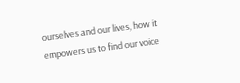ourselves and our lives, how it empowers us to find our voice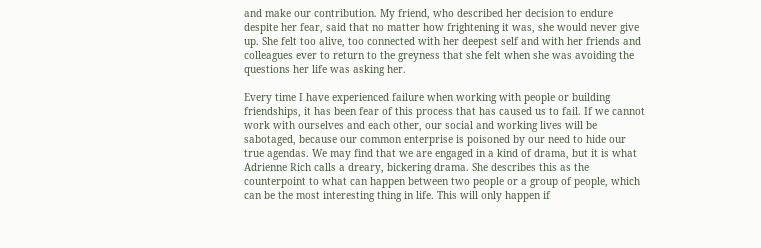and make our contribution. My friend, who described her decision to endure despite her fear, said that no matter how frightening it was, she would never give up. She felt too alive, too connected with her deepest self and with her friends and colleagues ever to return to the greyness that she felt when she was avoiding the questions her life was asking her.

Every time I have experienced failure when working with people or building friendships, it has been fear of this process that has caused us to fail. If we cannot work with ourselves and each other, our social and working lives will be sabotaged, because our common enterprise is poisoned by our need to hide our true agendas. We may find that we are engaged in a kind of drama, but it is what Adrienne Rich calls a dreary, bickering drama. She describes this as the counterpoint to what can happen between two people or a group of people, which can be the most interesting thing in life. This will only happen if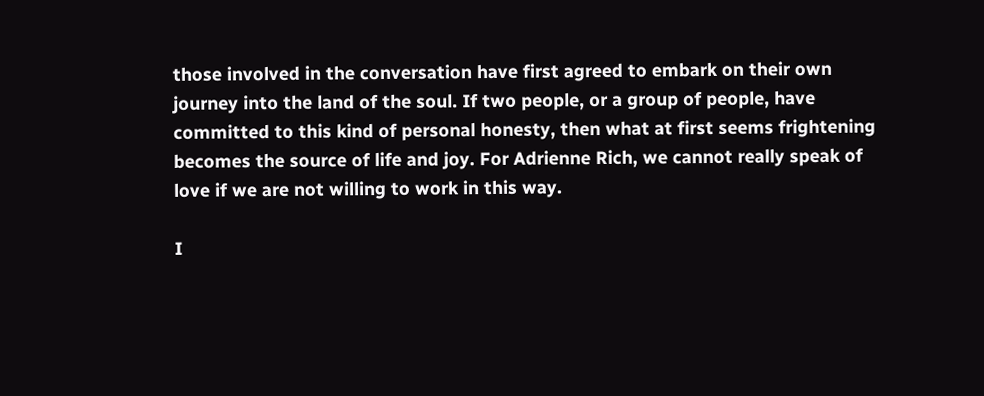those involved in the conversation have first agreed to embark on their own journey into the land of the soul. If two people, or a group of people, have committed to this kind of personal honesty, then what at first seems frightening becomes the source of life and joy. For Adrienne Rich, we cannot really speak of love if we are not willing to work in this way.

I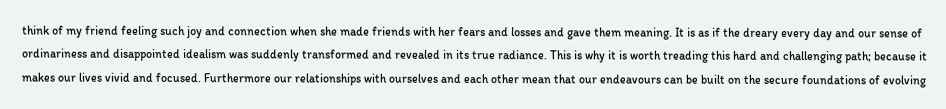think of my friend feeling such joy and connection when she made friends with her fears and losses and gave them meaning. It is as if the dreary every day and our sense of ordinariness and disappointed idealism was suddenly transformed and revealed in its true radiance. This is why it is worth treading this hard and challenging path; because it makes our lives vivid and focused. Furthermore our relationships with ourselves and each other mean that our endeavours can be built on the secure foundations of evolving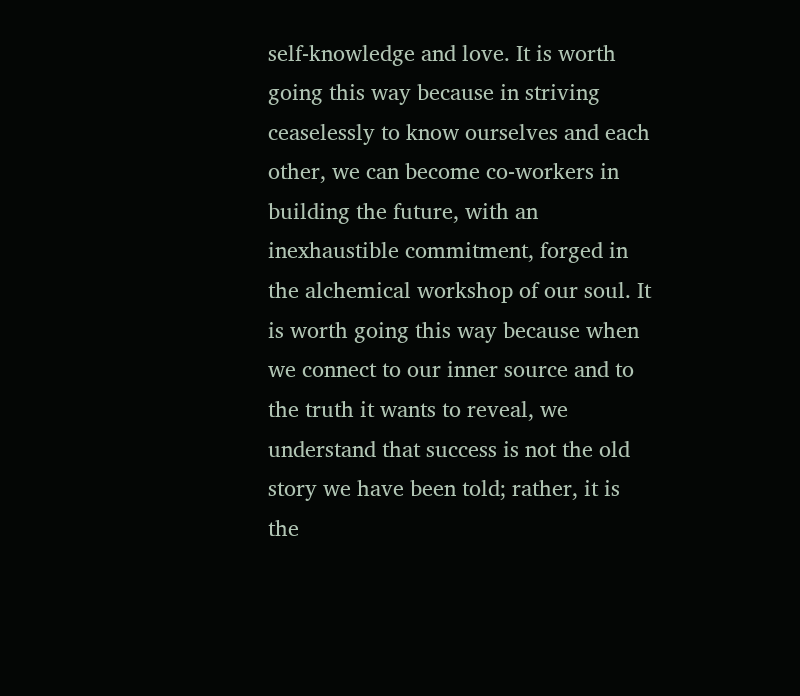self-knowledge and love. It is worth going this way because in striving ceaselessly to know ourselves and each other, we can become co-workers in building the future, with an inexhaustible commitment, forged in the alchemical workshop of our soul. It is worth going this way because when we connect to our inner source and to the truth it wants to reveal, we understand that success is not the old story we have been told; rather, it is the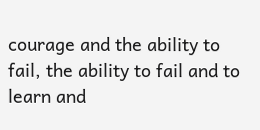courage and the ability to fail, the ability to fail and to learn and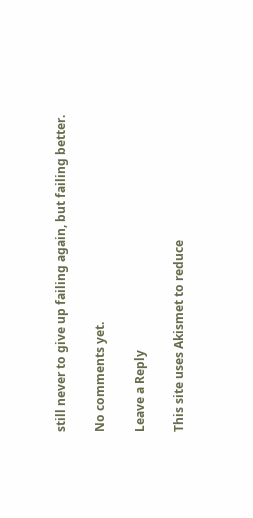still never to give up failing again, but failing better.

No comments yet.

Leave a Reply

This site uses Akismet to reduce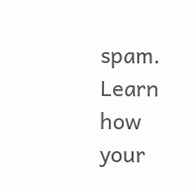spam. Learn how your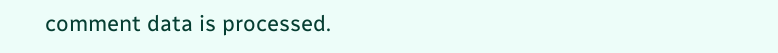comment data is processed.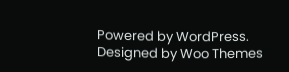Powered by WordPress. Designed by Woo Themes